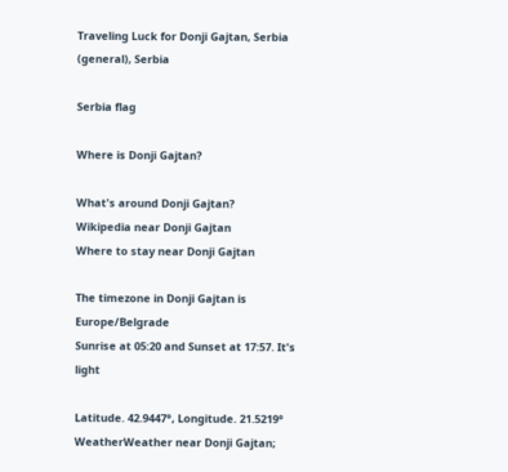Traveling Luck for Donji Gajtan, Serbia (general), Serbia

Serbia flag

Where is Donji Gajtan?

What's around Donji Gajtan?
Wikipedia near Donji Gajtan
Where to stay near Donji Gajtan

The timezone in Donji Gajtan is Europe/Belgrade
Sunrise at 05:20 and Sunset at 17:57. It's light

Latitude. 42.9447°, Longitude. 21.5219°
WeatherWeather near Donji Gajtan;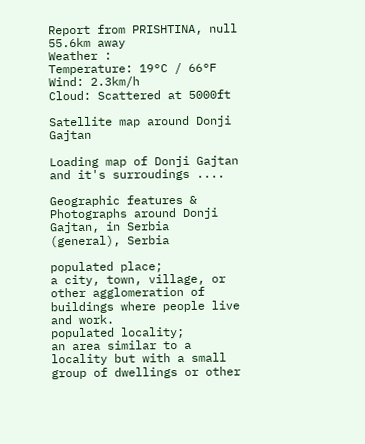Report from PRISHTINA, null 55.6km away
Weather :
Temperature: 19°C / 66°F
Wind: 2.3km/h
Cloud: Scattered at 5000ft

Satellite map around Donji Gajtan

Loading map of Donji Gajtan and it's surroudings ....

Geographic features & Photographs around Donji Gajtan, in Serbia (general), Serbia

populated place;
a city, town, village, or other agglomeration of buildings where people live and work.
populated locality;
an area similar to a locality but with a small group of dwellings or other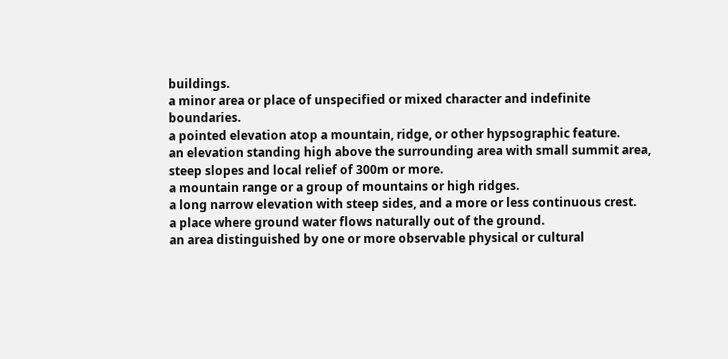buildings.
a minor area or place of unspecified or mixed character and indefinite boundaries.
a pointed elevation atop a mountain, ridge, or other hypsographic feature.
an elevation standing high above the surrounding area with small summit area, steep slopes and local relief of 300m or more.
a mountain range or a group of mountains or high ridges.
a long narrow elevation with steep sides, and a more or less continuous crest.
a place where ground water flows naturally out of the ground.
an area distinguished by one or more observable physical or cultural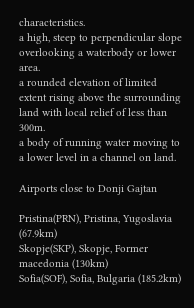characteristics.
a high, steep to perpendicular slope overlooking a waterbody or lower area.
a rounded elevation of limited extent rising above the surrounding land with local relief of less than 300m.
a body of running water moving to a lower level in a channel on land.

Airports close to Donji Gajtan

Pristina(PRN), Pristina, Yugoslavia (67.9km)
Skopje(SKP), Skopje, Former macedonia (130km)
Sofia(SOF), Sofia, Bulgaria (185.2km)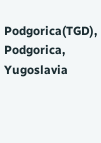Podgorica(TGD), Podgorica, Yugoslavia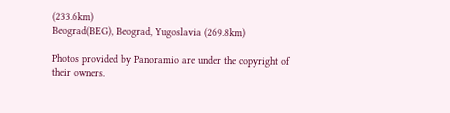(233.6km)
Beograd(BEG), Beograd, Yugoslavia (269.8km)

Photos provided by Panoramio are under the copyright of their owners.